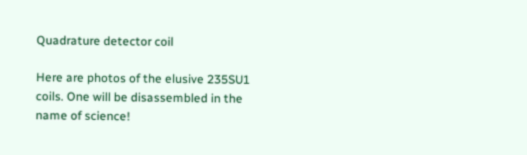Quadrature detector coil

Here are photos of the elusive 235SU1 coils. One will be disassembled in the name of science!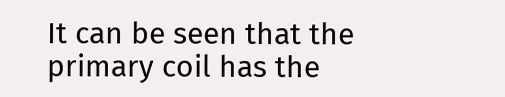It can be seen that the primary coil has the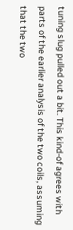tuning slug pulled out a bit. This kind-of agrees with parts of the earlier analysis of the two coils, assuming that the two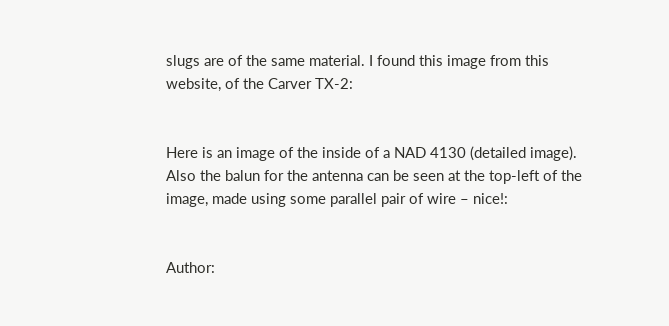slugs are of the same material. I found this image from this website, of the Carver TX-2:


Here is an image of the inside of a NAD 4130 (detailed image). Also the balun for the antenna can be seen at the top-left of the image, made using some parallel pair of wire – nice!:


Author: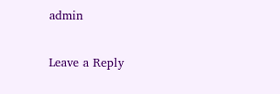admin

Leave a Reply